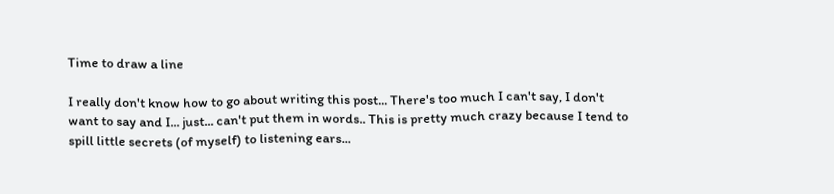Time to draw a line

I really don't know how to go about writing this post... There's too much I can't say, I don't want to say and I... just... can't put them in words.. This is pretty much crazy because I tend to spill little secrets (of myself) to listening ears...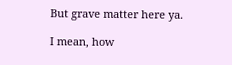But grave matter here ya.

I mean, how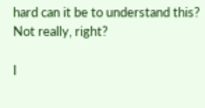hard can it be to understand this? Not really, right?

I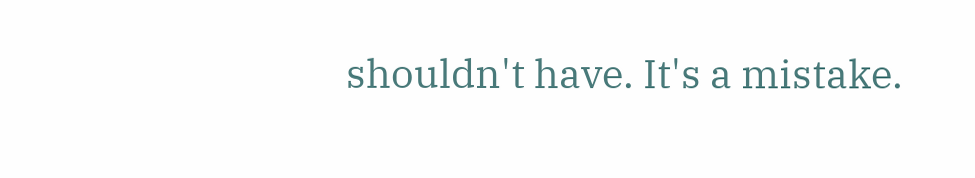shouldn't have. It's a mistake.